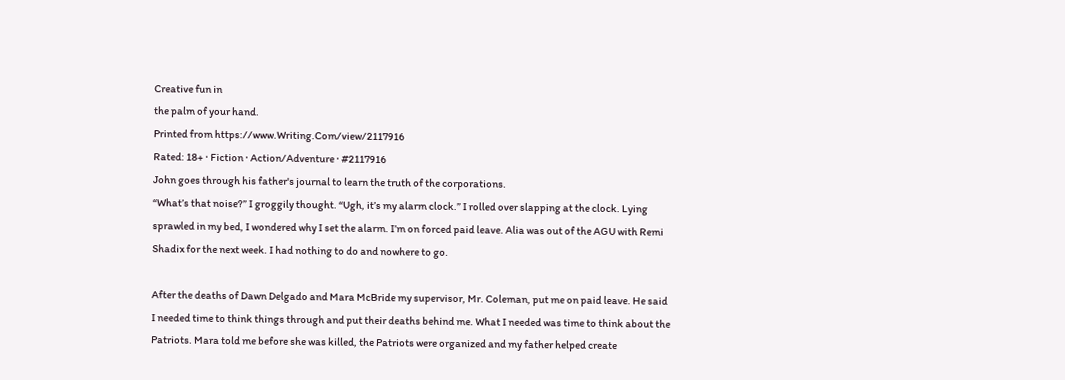Creative fun in
the palm of your hand.
Printed from https://www.Writing.Com/view/2117916
Rated: 18+ · Fiction · Action/Adventure · #2117916
John goes through his father's journal to learn the truth of the corporations.
“What’s that noise?” I groggily thought. “Ugh, it’s my alarm clock.” I rolled over slapping at the clock. Lying sprawled in my bed, I wondered why I set the alarm. I’m on forced paid leave. Alia was out of the AGU with Remi Shadix for the next week. I had nothing to do and nowhere to go.

After the deaths of Dawn Delgado and Mara McBride my supervisor, Mr. Coleman, put me on paid leave. He said I needed time to think things through and put their deaths behind me. What I needed was time to think about the Patriots. Mara told me before she was killed, the Patriots were organized and my father helped create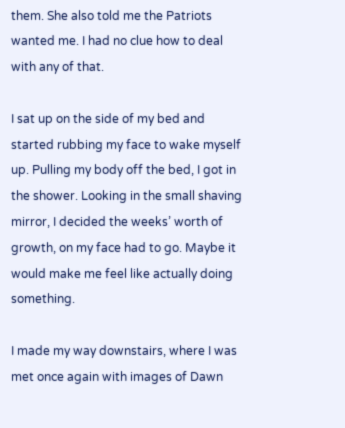them. She also told me the Patriots wanted me. I had no clue how to deal with any of that.

I sat up on the side of my bed and started rubbing my face to wake myself up. Pulling my body off the bed, I got in the shower. Looking in the small shaving mirror, I decided the weeks’ worth of growth, on my face had to go. Maybe it would make me feel like actually doing something.

I made my way downstairs, where I was met once again with images of Dawn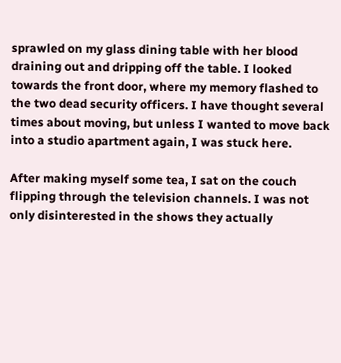sprawled on my glass dining table with her blood draining out and dripping off the table. I looked towards the front door, where my memory flashed to the two dead security officers. I have thought several times about moving, but unless I wanted to move back into a studio apartment again, I was stuck here.

After making myself some tea, I sat on the couch flipping through the television channels. I was not only disinterested in the shows they actually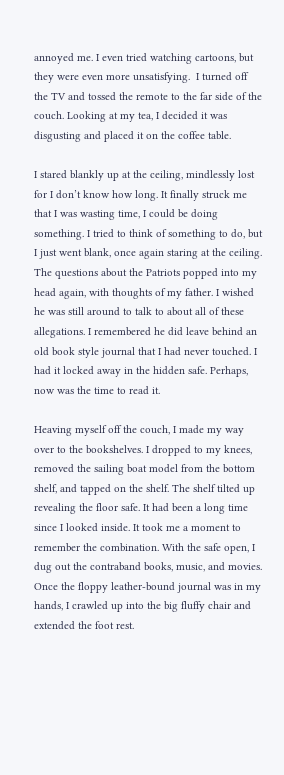annoyed me. I even tried watching cartoons, but they were even more unsatisfying.  I turned off the TV and tossed the remote to the far side of the couch. Looking at my tea, I decided it was disgusting and placed it on the coffee table.

I stared blankly up at the ceiling, mindlessly lost for I don’t know how long. It finally struck me that I was wasting time, I could be doing something. I tried to think of something to do, but I just went blank, once again staring at the ceiling. The questions about the Patriots popped into my head again, with thoughts of my father. I wished he was still around to talk to about all of these allegations. I remembered he did leave behind an old book style journal that I had never touched. I had it locked away in the hidden safe. Perhaps, now was the time to read it.

Heaving myself off the couch, I made my way over to the bookshelves. I dropped to my knees, removed the sailing boat model from the bottom shelf, and tapped on the shelf. The shelf tilted up revealing the floor safe. It had been a long time since I looked inside. It took me a moment to remember the combination. With the safe open, I dug out the contraband books, music, and movies. Once the floppy leather-bound journal was in my hands, I crawled up into the big fluffy chair and extended the foot rest.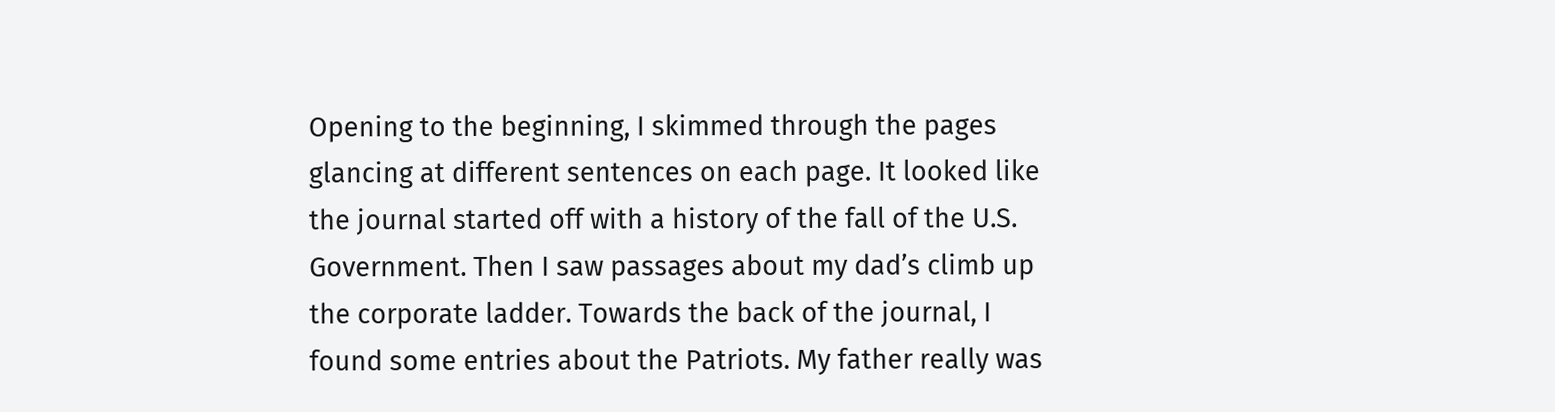Opening to the beginning, I skimmed through the pages glancing at different sentences on each page. It looked like the journal started off with a history of the fall of the U.S. Government. Then I saw passages about my dad’s climb up the corporate ladder. Towards the back of the journal, I found some entries about the Patriots. My father really was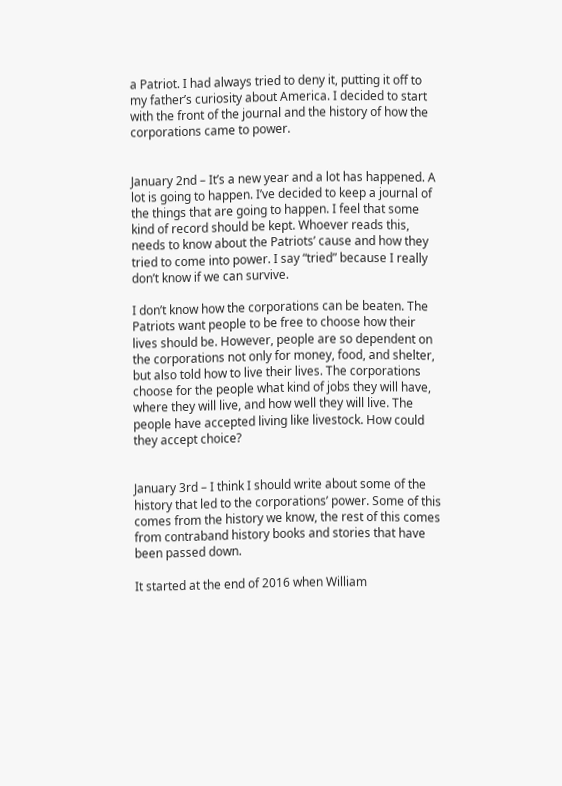a Patriot. I had always tried to deny it, putting it off to my father’s curiosity about America. I decided to start with the front of the journal and the history of how the corporations came to power.


January 2nd – It’s a new year and a lot has happened. A lot is going to happen. I’ve decided to keep a journal of the things that are going to happen. I feel that some kind of record should be kept. Whoever reads this, needs to know about the Patriots’ cause and how they tried to come into power. I say “tried” because I really don’t know if we can survive.

I don’t know how the corporations can be beaten. The Patriots want people to be free to choose how their lives should be. However, people are so dependent on the corporations not only for money, food, and shelter, but also told how to live their lives. The corporations choose for the people what kind of jobs they will have, where they will live, and how well they will live. The people have accepted living like livestock. How could they accept choice?


January 3rd – I think I should write about some of the history that led to the corporations’ power. Some of this comes from the history we know, the rest of this comes from contraband history books and stories that have been passed down.

It started at the end of 2016 when William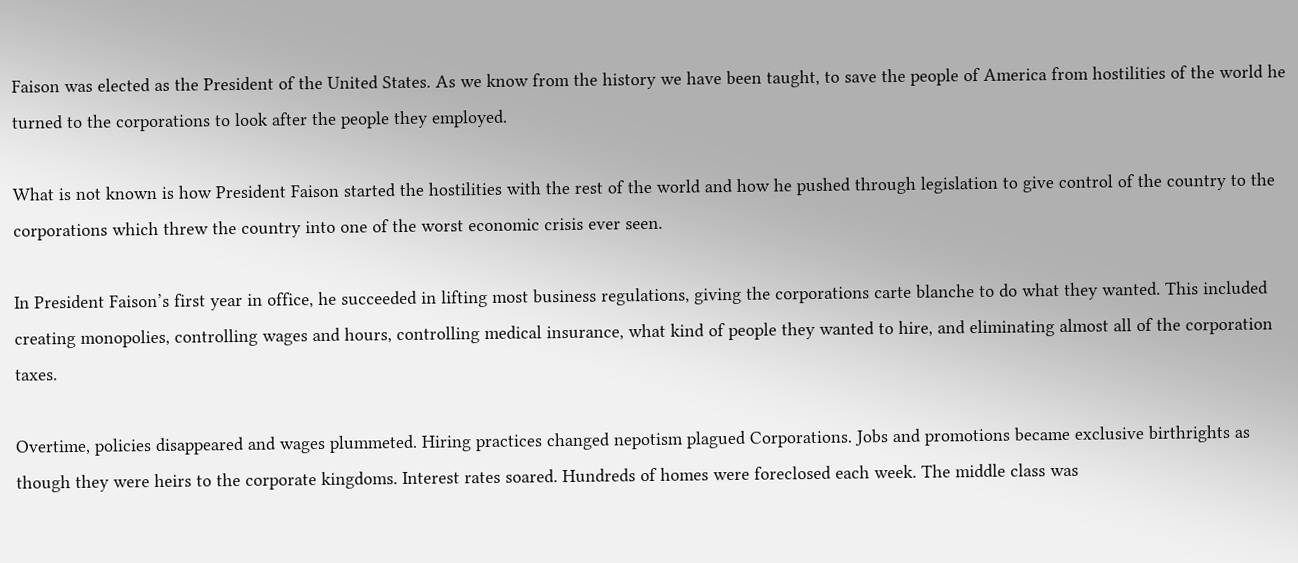Faison was elected as the President of the United States. As we know from the history we have been taught, to save the people of America from hostilities of the world he turned to the corporations to look after the people they employed.

What is not known is how President Faison started the hostilities with the rest of the world and how he pushed through legislation to give control of the country to the corporations which threw the country into one of the worst economic crisis ever seen.

In President Faison’s first year in office, he succeeded in lifting most business regulations, giving the corporations carte blanche to do what they wanted. This included creating monopolies, controlling wages and hours, controlling medical insurance, what kind of people they wanted to hire, and eliminating almost all of the corporation taxes.

Overtime, policies disappeared and wages plummeted. Hiring practices changed nepotism plagued Corporations. Jobs and promotions became exclusive birthrights as though they were heirs to the corporate kingdoms. Interest rates soared. Hundreds of homes were foreclosed each week. The middle class was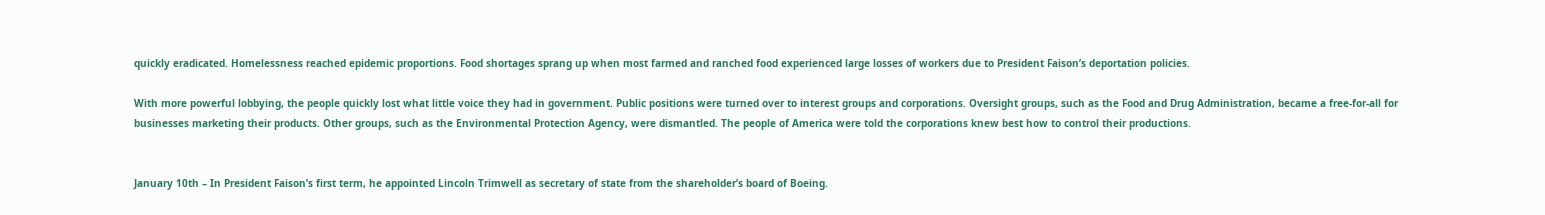quickly eradicated. Homelessness reached epidemic proportions. Food shortages sprang up when most farmed and ranched food experienced large losses of workers due to President Faison’s deportation policies.

With more powerful lobbying, the people quickly lost what little voice they had in government. Public positions were turned over to interest groups and corporations. Oversight groups, such as the Food and Drug Administration, became a free-for-all for businesses marketing their products. Other groups, such as the Environmental Protection Agency, were dismantled. The people of America were told the corporations knew best how to control their productions.


January 10th – In President Faison’s first term, he appointed Lincoln Trimwell as secretary of state from the shareholder’s board of Boeing.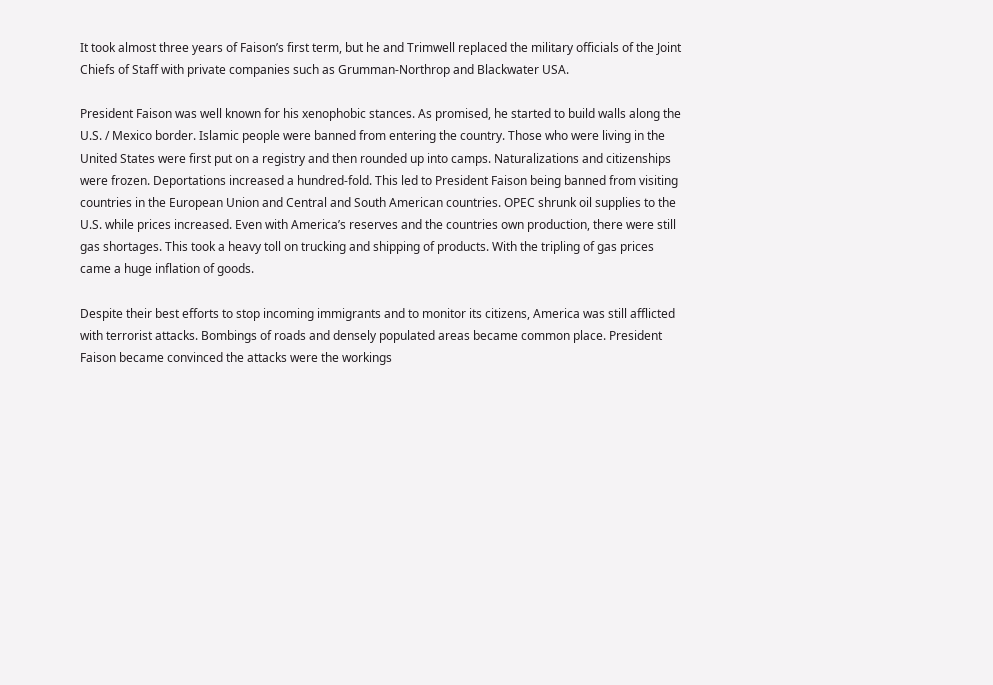It took almost three years of Faison’s first term, but he and Trimwell replaced the military officials of the Joint Chiefs of Staff with private companies such as Grumman-Northrop and Blackwater USA.

President Faison was well known for his xenophobic stances. As promised, he started to build walls along the U.S. / Mexico border. Islamic people were banned from entering the country. Those who were living in the United States were first put on a registry and then rounded up into camps. Naturalizations and citizenships were frozen. Deportations increased a hundred-fold. This led to President Faison being banned from visiting countries in the European Union and Central and South American countries. OPEC shrunk oil supplies to the U.S. while prices increased. Even with America’s reserves and the countries own production, there were still gas shortages. This took a heavy toll on trucking and shipping of products. With the tripling of gas prices came a huge inflation of goods.

Despite their best efforts to stop incoming immigrants and to monitor its citizens, America was still afflicted with terrorist attacks. Bombings of roads and densely populated areas became common place. President Faison became convinced the attacks were the workings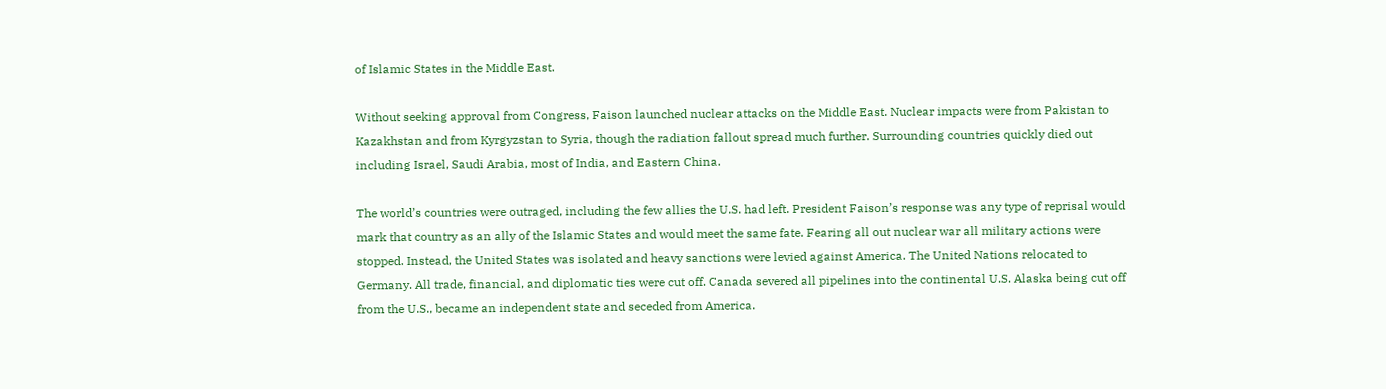of Islamic States in the Middle East.

Without seeking approval from Congress, Faison launched nuclear attacks on the Middle East. Nuclear impacts were from Pakistan to Kazakhstan and from Kyrgyzstan to Syria, though the radiation fallout spread much further. Surrounding countries quickly died out including Israel, Saudi Arabia, most of India, and Eastern China.

The world’s countries were outraged, including the few allies the U.S. had left. President Faison’s response was any type of reprisal would mark that country as an ally of the Islamic States and would meet the same fate. Fearing all out nuclear war all military actions were stopped. Instead, the United States was isolated and heavy sanctions were levied against America. The United Nations relocated to Germany. All trade, financial, and diplomatic ties were cut off. Canada severed all pipelines into the continental U.S. Alaska being cut off from the U.S., became an independent state and seceded from America.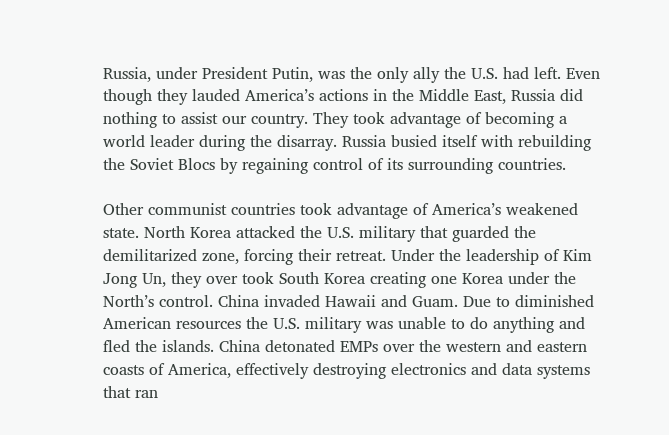Russia, under President Putin, was the only ally the U.S. had left. Even though they lauded America’s actions in the Middle East, Russia did nothing to assist our country. They took advantage of becoming a world leader during the disarray. Russia busied itself with rebuilding the Soviet Blocs by regaining control of its surrounding countries.

Other communist countries took advantage of America’s weakened state. North Korea attacked the U.S. military that guarded the demilitarized zone, forcing their retreat. Under the leadership of Kim Jong Un, they over took South Korea creating one Korea under the North’s control. China invaded Hawaii and Guam. Due to diminished American resources the U.S. military was unable to do anything and fled the islands. China detonated EMPs over the western and eastern coasts of America, effectively destroying electronics and data systems that ran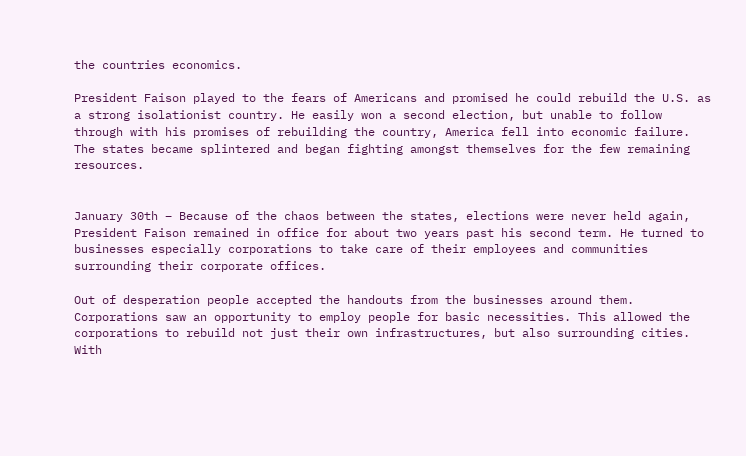the countries economics.

President Faison played to the fears of Americans and promised he could rebuild the U.S. as a strong isolationist country. He easily won a second election, but unable to follow through with his promises of rebuilding the country, America fell into economic failure. The states became splintered and began fighting amongst themselves for the few remaining resources.


January 30th – Because of the chaos between the states, elections were never held again, President Faison remained in office for about two years past his second term. He turned to businesses especially corporations to take care of their employees and communities surrounding their corporate offices.

Out of desperation people accepted the handouts from the businesses around them. Corporations saw an opportunity to employ people for basic necessities. This allowed the corporations to rebuild not just their own infrastructures, but also surrounding cities. With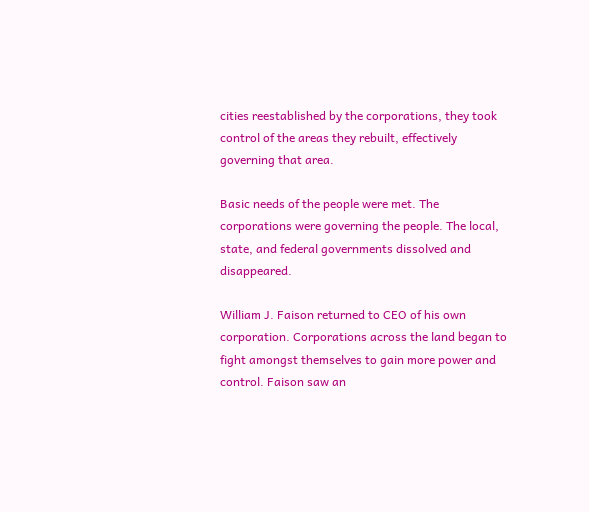cities reestablished by the corporations, they took control of the areas they rebuilt, effectively governing that area.

Basic needs of the people were met. The corporations were governing the people. The local, state, and federal governments dissolved and disappeared.

William J. Faison returned to CEO of his own corporation. Corporations across the land began to fight amongst themselves to gain more power and control. Faison saw an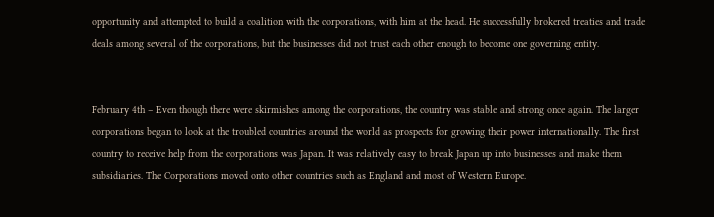opportunity and attempted to build a coalition with the corporations, with him at the head. He successfully brokered treaties and trade deals among several of the corporations, but the businesses did not trust each other enough to become one governing entity.


February 4th – Even though there were skirmishes among the corporations, the country was stable and strong once again. The larger corporations began to look at the troubled countries around the world as prospects for growing their power internationally. The first country to receive help from the corporations was Japan. It was relatively easy to break Japan up into businesses and make them subsidiaries. The Corporations moved onto other countries such as England and most of Western Europe.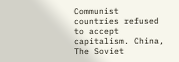Communist countries refused to accept capitalism. China, The Soviet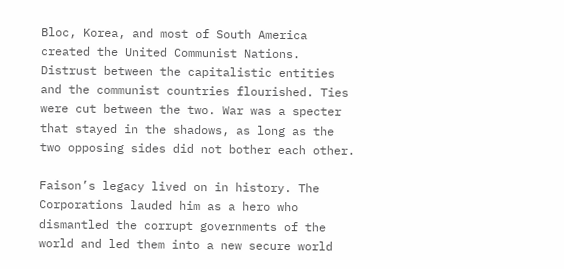Bloc, Korea, and most of South America created the United Communist Nations. Distrust between the capitalistic entities and the communist countries flourished. Ties were cut between the two. War was a specter that stayed in the shadows, as long as the two opposing sides did not bother each other.

Faison’s legacy lived on in history. The Corporations lauded him as a hero who dismantled the corrupt governments of the world and led them into a new secure world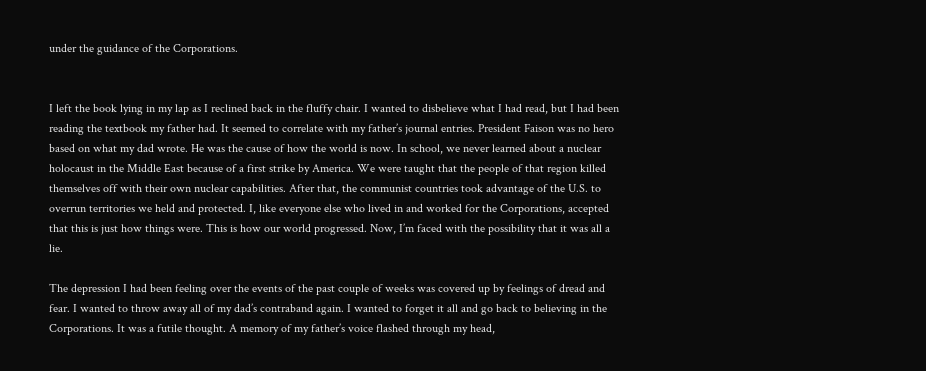under the guidance of the Corporations.


I left the book lying in my lap as I reclined back in the fluffy chair. I wanted to disbelieve what I had read, but I had been reading the textbook my father had. It seemed to correlate with my father’s journal entries. President Faison was no hero based on what my dad wrote. He was the cause of how the world is now. In school, we never learned about a nuclear holocaust in the Middle East because of a first strike by America. We were taught that the people of that region killed themselves off with their own nuclear capabilities. After that, the communist countries took advantage of the U.S. to overrun territories we held and protected. I, like everyone else who lived in and worked for the Corporations, accepted that this is just how things were. This is how our world progressed. Now, I’m faced with the possibility that it was all a lie.

The depression I had been feeling over the events of the past couple of weeks was covered up by feelings of dread and fear. I wanted to throw away all of my dad’s contraband again. I wanted to forget it all and go back to believing in the Corporations. It was a futile thought. A memory of my father’s voice flashed through my head,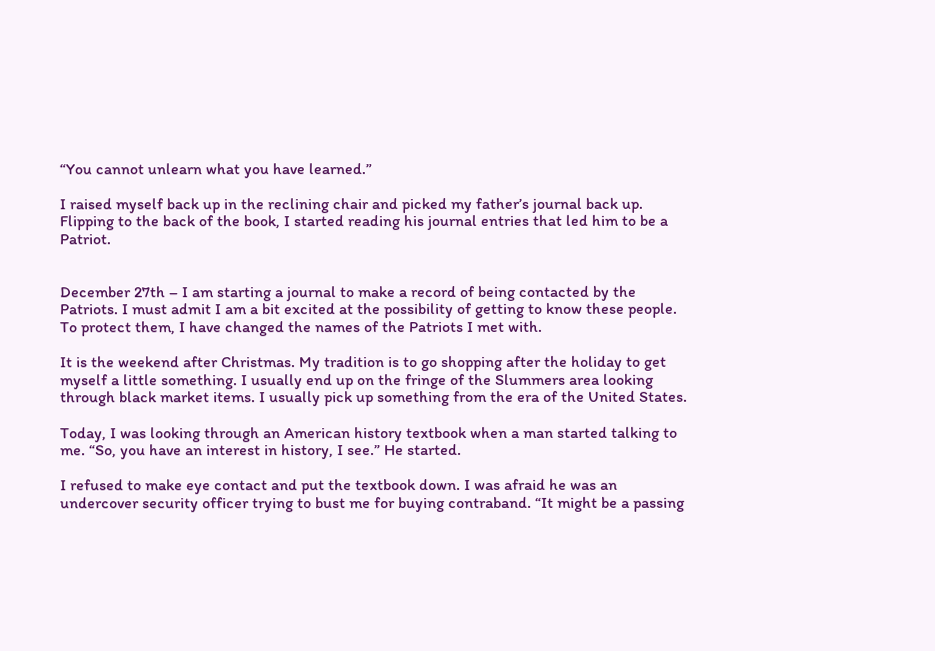“You cannot unlearn what you have learned.”

I raised myself back up in the reclining chair and picked my father’s journal back up. Flipping to the back of the book, I started reading his journal entries that led him to be a Patriot.


December 27th – I am starting a journal to make a record of being contacted by the Patriots. I must admit I am a bit excited at the possibility of getting to know these people. To protect them, I have changed the names of the Patriots I met with.

It is the weekend after Christmas. My tradition is to go shopping after the holiday to get myself a little something. I usually end up on the fringe of the Slummers area looking through black market items. I usually pick up something from the era of the United States.

Today, I was looking through an American history textbook when a man started talking to me. “So, you have an interest in history, I see.” He started.

I refused to make eye contact and put the textbook down. I was afraid he was an undercover security officer trying to bust me for buying contraband. “It might be a passing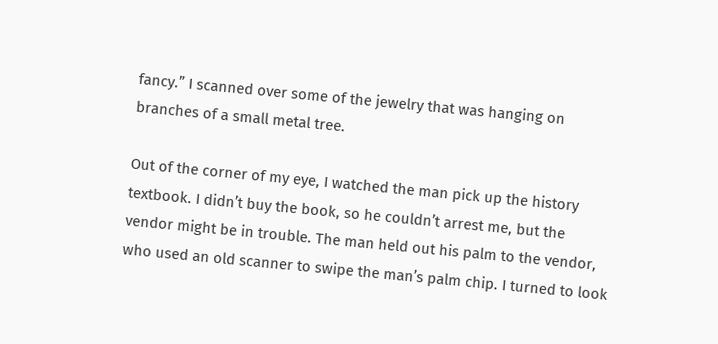fancy.” I scanned over some of the jewelry that was hanging on branches of a small metal tree.

Out of the corner of my eye, I watched the man pick up the history textbook. I didn’t buy the book, so he couldn’t arrest me, but the vendor might be in trouble. The man held out his palm to the vendor, who used an old scanner to swipe the man’s palm chip. I turned to look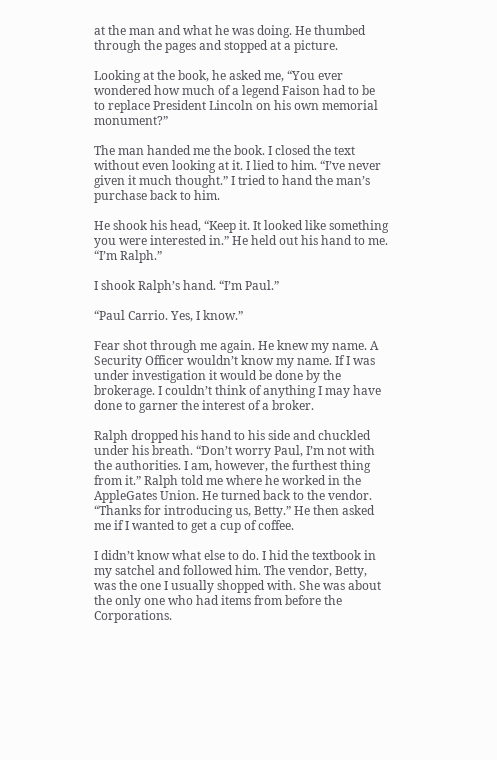at the man and what he was doing. He thumbed through the pages and stopped at a picture.

Looking at the book, he asked me, “You ever wondered how much of a legend Faison had to be to replace President Lincoln on his own memorial monument?”

The man handed me the book. I closed the text without even looking at it. I lied to him. “I’ve never given it much thought.” I tried to hand the man’s purchase back to him.

He shook his head, “Keep it. It looked like something you were interested in.” He held out his hand to me. “I’m Ralph.”

I shook Ralph’s hand. “I’m Paul.”

“Paul Carrio. Yes, I know.”

Fear shot through me again. He knew my name. A Security Officer wouldn’t know my name. If I was under investigation it would be done by the brokerage. I couldn’t think of anything I may have done to garner the interest of a broker.

Ralph dropped his hand to his side and chuckled under his breath. “Don’t worry Paul, I’m not with the authorities. I am, however, the furthest thing from it.” Ralph told me where he worked in the AppleGates Union. He turned back to the vendor. “Thanks for introducing us, Betty.” He then asked me if I wanted to get a cup of coffee.

I didn’t know what else to do. I hid the textbook in my satchel and followed him. The vendor, Betty, was the one I usually shopped with. She was about the only one who had items from before the Corporations.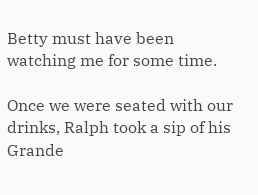Betty must have been watching me for some time.

Once we were seated with our drinks, Ralph took a sip of his Grande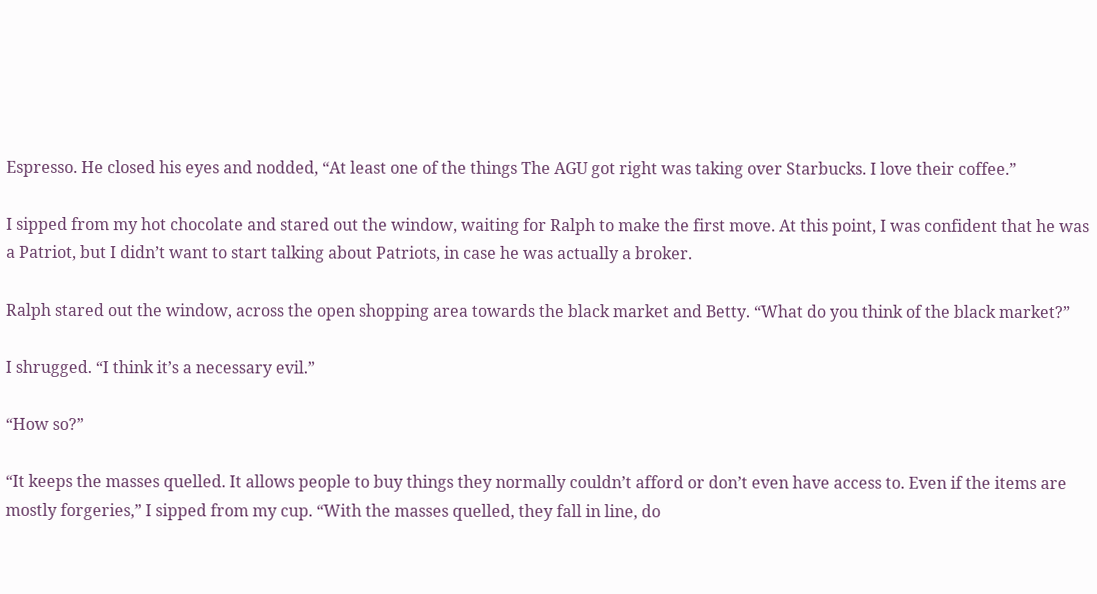Espresso. He closed his eyes and nodded, “At least one of the things The AGU got right was taking over Starbucks. I love their coffee.”

I sipped from my hot chocolate and stared out the window, waiting for Ralph to make the first move. At this point, I was confident that he was a Patriot, but I didn’t want to start talking about Patriots, in case he was actually a broker.

Ralph stared out the window, across the open shopping area towards the black market and Betty. “What do you think of the black market?”

I shrugged. “I think it’s a necessary evil.”

“How so?”

“It keeps the masses quelled. It allows people to buy things they normally couldn’t afford or don’t even have access to. Even if the items are mostly forgeries,” I sipped from my cup. “With the masses quelled, they fall in line, do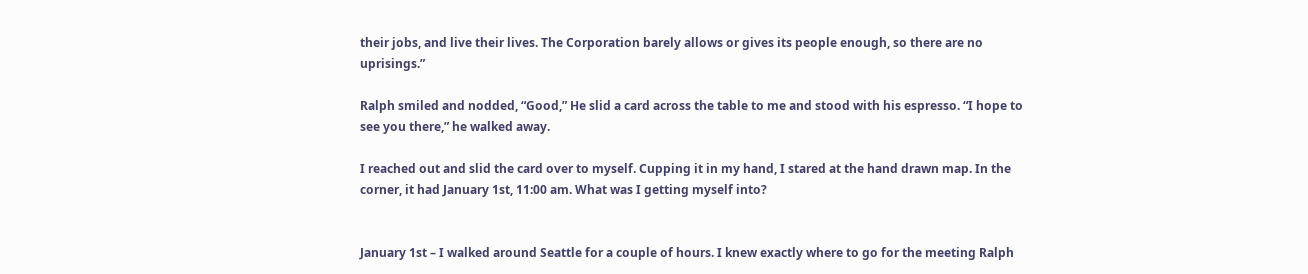their jobs, and live their lives. The Corporation barely allows or gives its people enough, so there are no uprisings.”

Ralph smiled and nodded, “Good,” He slid a card across the table to me and stood with his espresso. “I hope to see you there,” he walked away.

I reached out and slid the card over to myself. Cupping it in my hand, I stared at the hand drawn map. In the corner, it had January 1st, 11:00 am. What was I getting myself into?


January 1st – I walked around Seattle for a couple of hours. I knew exactly where to go for the meeting Ralph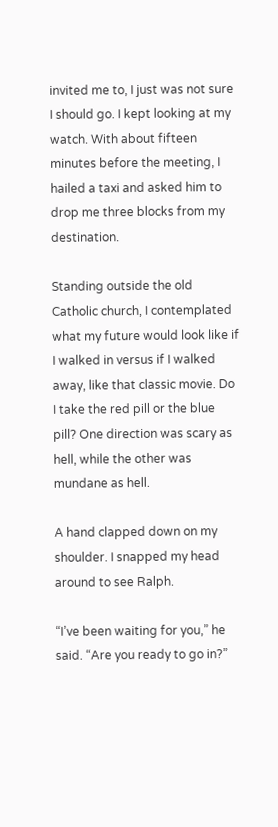invited me to, I just was not sure I should go. I kept looking at my watch. With about fifteen minutes before the meeting, I hailed a taxi and asked him to drop me three blocks from my destination.

Standing outside the old Catholic church, I contemplated what my future would look like if I walked in versus if I walked away, like that classic movie. Do I take the red pill or the blue pill? One direction was scary as hell, while the other was mundane as hell.

A hand clapped down on my shoulder. I snapped my head around to see Ralph.

“I’ve been waiting for you,” he said. “Are you ready to go in?”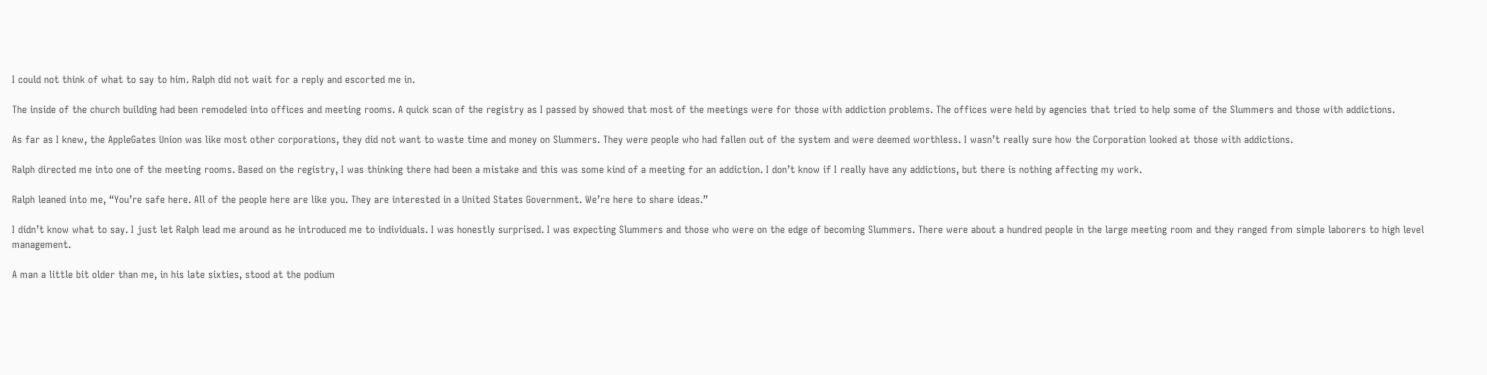I could not think of what to say to him. Ralph did not wait for a reply and escorted me in.

The inside of the church building had been remodeled into offices and meeting rooms. A quick scan of the registry as I passed by showed that most of the meetings were for those with addiction problems. The offices were held by agencies that tried to help some of the Slummers and those with addictions.

As far as I knew, the AppleGates Union was like most other corporations, they did not want to waste time and money on Slummers. They were people who had fallen out of the system and were deemed worthless. I wasn’t really sure how the Corporation looked at those with addictions.

Ralph directed me into one of the meeting rooms. Based on the registry, I was thinking there had been a mistake and this was some kind of a meeting for an addiction. I don’t know if I really have any addictions, but there is nothing affecting my work.

Ralph leaned into me, “You’re safe here. All of the people here are like you. They are interested in a United States Government. We’re here to share ideas.”

I didn’t know what to say. I just let Ralph lead me around as he introduced me to individuals. I was honestly surprised. I was expecting Slummers and those who were on the edge of becoming Slummers. There were about a hundred people in the large meeting room and they ranged from simple laborers to high level management.

A man a little bit older than me, in his late sixties, stood at the podium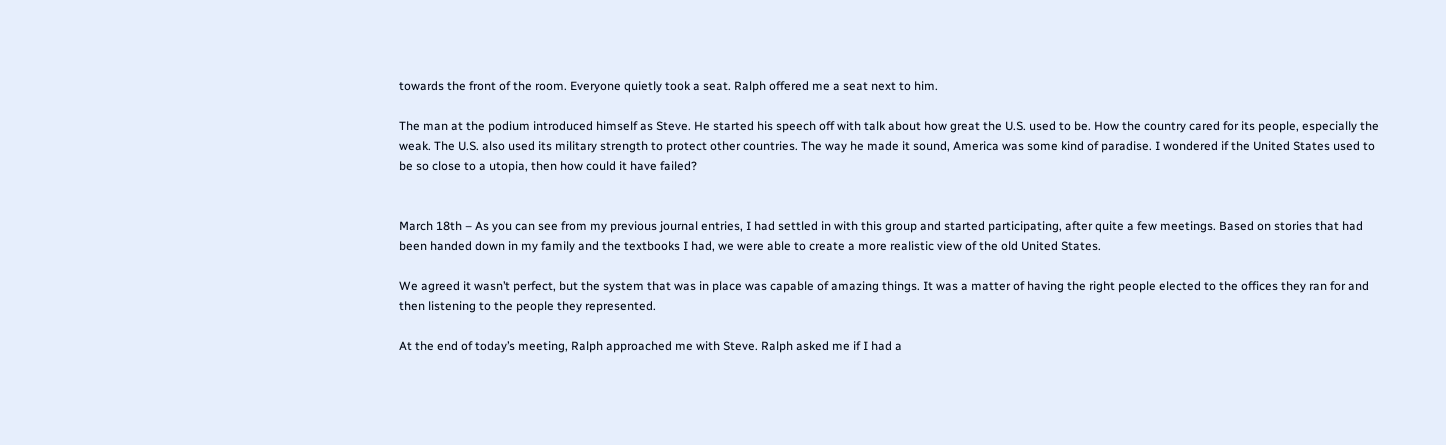towards the front of the room. Everyone quietly took a seat. Ralph offered me a seat next to him.

The man at the podium introduced himself as Steve. He started his speech off with talk about how great the U.S. used to be. How the country cared for its people, especially the weak. The U.S. also used its military strength to protect other countries. The way he made it sound, America was some kind of paradise. I wondered if the United States used to be so close to a utopia, then how could it have failed?


March 18th – As you can see from my previous journal entries, I had settled in with this group and started participating, after quite a few meetings. Based on stories that had been handed down in my family and the textbooks I had, we were able to create a more realistic view of the old United States.

We agreed it wasn’t perfect, but the system that was in place was capable of amazing things. It was a matter of having the right people elected to the offices they ran for and then listening to the people they represented.

At the end of today’s meeting, Ralph approached me with Steve. Ralph asked me if I had a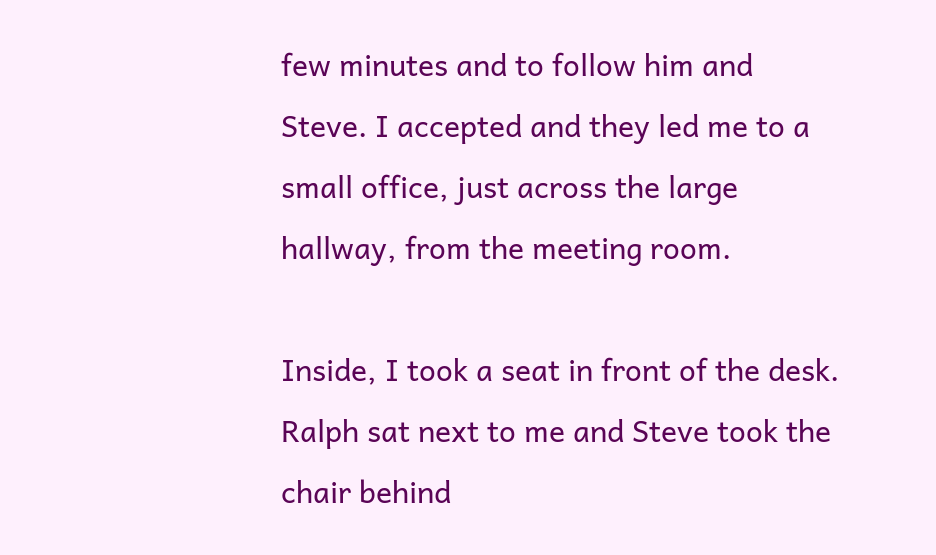few minutes and to follow him and Steve. I accepted and they led me to a small office, just across the large hallway, from the meeting room.

Inside, I took a seat in front of the desk. Ralph sat next to me and Steve took the chair behind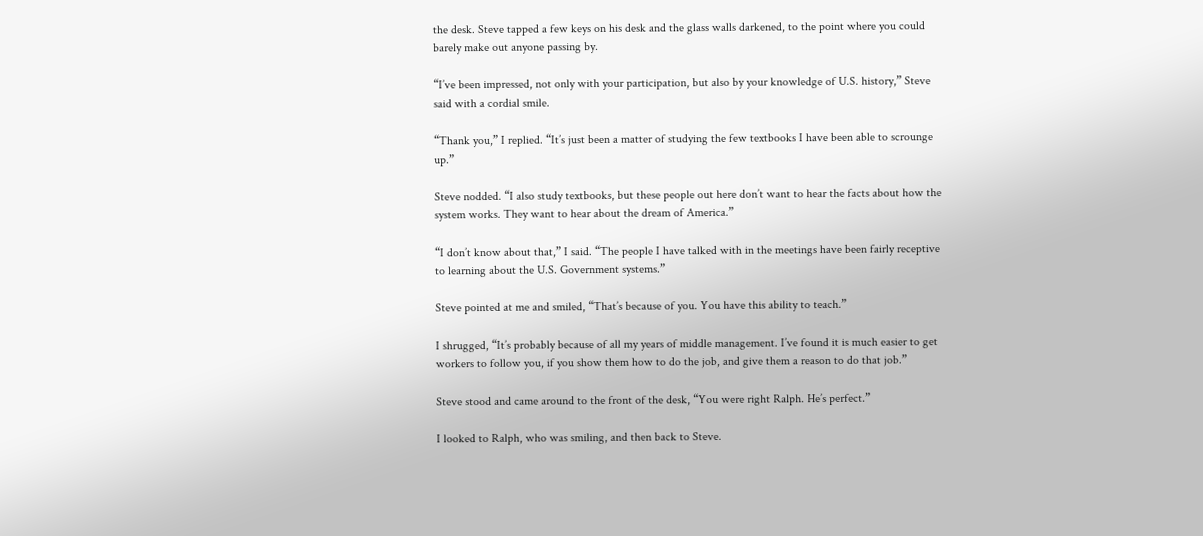the desk. Steve tapped a few keys on his desk and the glass walls darkened, to the point where you could barely make out anyone passing by.

“I’ve been impressed, not only with your participation, but also by your knowledge of U.S. history,” Steve said with a cordial smile.

“Thank you,” I replied. “It’s just been a matter of studying the few textbooks I have been able to scrounge up.”

Steve nodded. “I also study textbooks, but these people out here don’t want to hear the facts about how the system works. They want to hear about the dream of America.”

“I don’t know about that,” I said. “The people I have talked with in the meetings have been fairly receptive to learning about the U.S. Government systems.”

Steve pointed at me and smiled, “That’s because of you. You have this ability to teach.”

I shrugged, “It’s probably because of all my years of middle management. I’ve found it is much easier to get workers to follow you, if you show them how to do the job, and give them a reason to do that job.”

Steve stood and came around to the front of the desk, “You were right Ralph. He’s perfect.”

I looked to Ralph, who was smiling, and then back to Steve.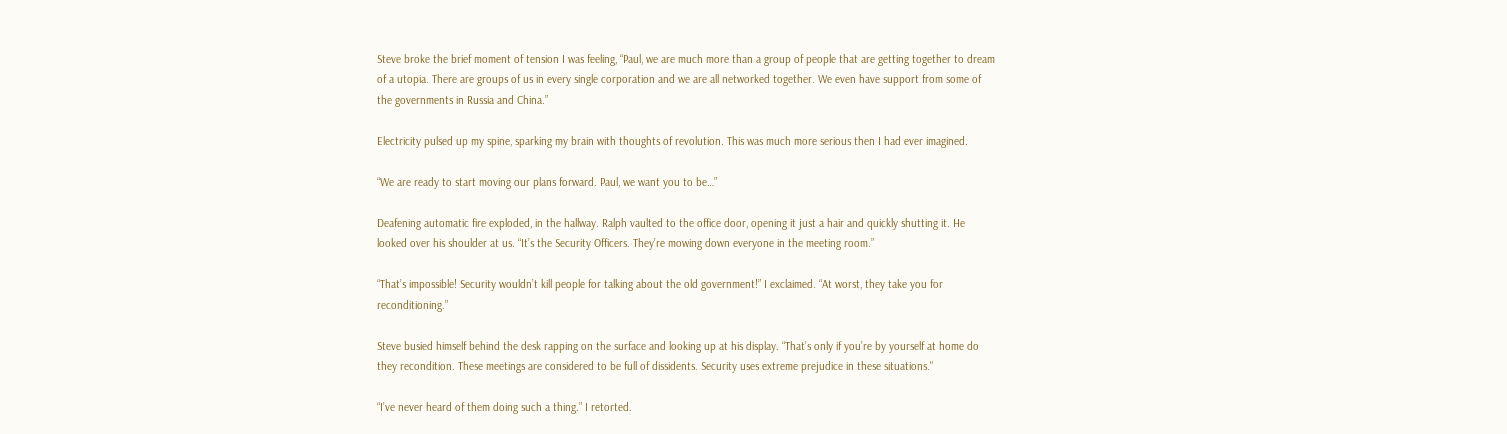Steve broke the brief moment of tension I was feeling, “Paul, we are much more than a group of people that are getting together to dream of a utopia. There are groups of us in every single corporation and we are all networked together. We even have support from some of the governments in Russia and China.”

Electricity pulsed up my spine, sparking my brain with thoughts of revolution. This was much more serious then I had ever imagined.

“We are ready to start moving our plans forward. Paul, we want you to be…”

Deafening automatic fire exploded, in the hallway. Ralph vaulted to the office door, opening it just a hair and quickly shutting it. He looked over his shoulder at us. “It’s the Security Officers. They’re mowing down everyone in the meeting room.”

“That’s impossible! Security wouldn’t kill people for talking about the old government!” I exclaimed. “At worst, they take you for reconditioning.”

Steve busied himself behind the desk rapping on the surface and looking up at his display. “That’s only if you’re by yourself at home do they recondition. These meetings are considered to be full of dissidents. Security uses extreme prejudice in these situations."

“I’ve never heard of them doing such a thing.” I retorted.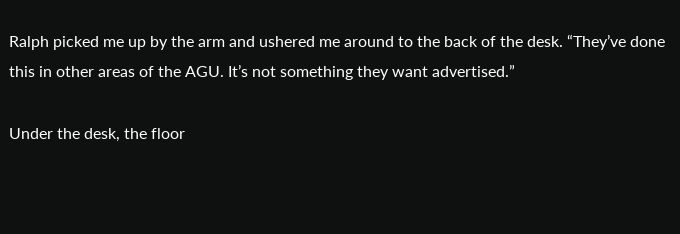Ralph picked me up by the arm and ushered me around to the back of the desk. “They’ve done this in other areas of the AGU. It’s not something they want advertised.”

Under the desk, the floor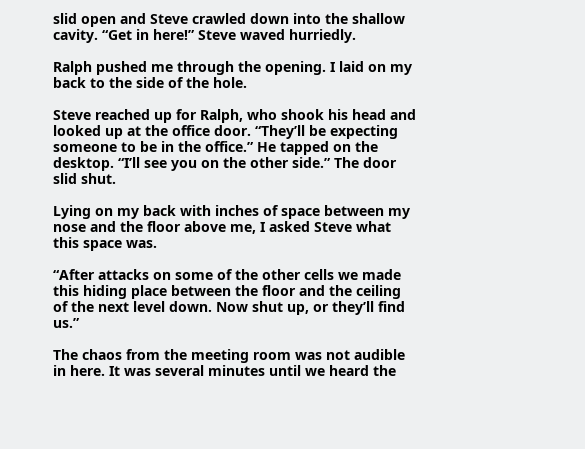slid open and Steve crawled down into the shallow cavity. “Get in here!” Steve waved hurriedly.

Ralph pushed me through the opening. I laid on my back to the side of the hole.

Steve reached up for Ralph, who shook his head and looked up at the office door. “They’ll be expecting someone to be in the office.” He tapped on the desktop. “I’ll see you on the other side.” The door slid shut.

Lying on my back with inches of space between my nose and the floor above me, I asked Steve what this space was.

“After attacks on some of the other cells we made this hiding place between the floor and the ceiling of the next level down. Now shut up, or they’ll find us.”

The chaos from the meeting room was not audible in here. It was several minutes until we heard the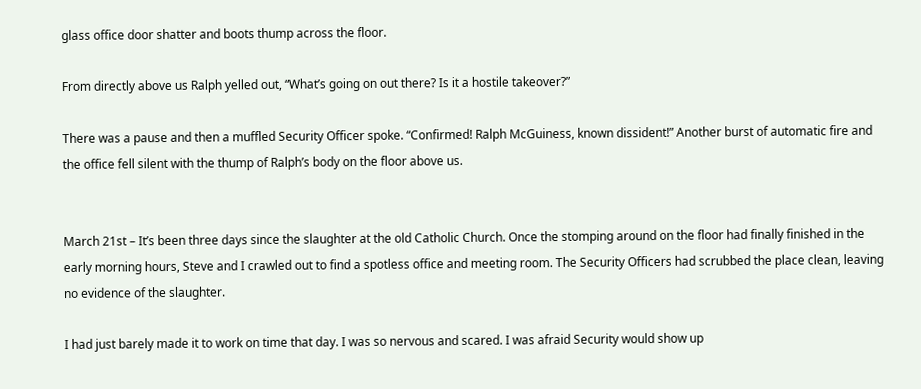glass office door shatter and boots thump across the floor.

From directly above us Ralph yelled out, “What’s going on out there? Is it a hostile takeover?”

There was a pause and then a muffled Security Officer spoke. “Confirmed! Ralph McGuiness, known dissident!” Another burst of automatic fire and the office fell silent with the thump of Ralph’s body on the floor above us.


March 21st – It’s been three days since the slaughter at the old Catholic Church. Once the stomping around on the floor had finally finished in the early morning hours, Steve and I crawled out to find a spotless office and meeting room. The Security Officers had scrubbed the place clean, leaving no evidence of the slaughter.

I had just barely made it to work on time that day. I was so nervous and scared. I was afraid Security would show up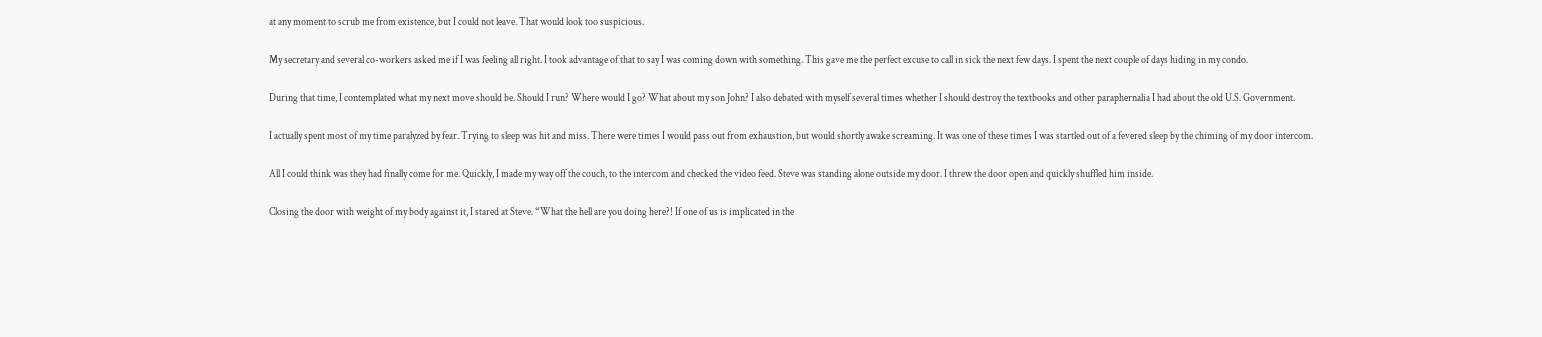at any moment to scrub me from existence, but I could not leave. That would look too suspicious.

My secretary and several co-workers asked me if I was feeling all right. I took advantage of that to say I was coming down with something. This gave me the perfect excuse to call in sick the next few days. I spent the next couple of days hiding in my condo.

During that time, I contemplated what my next move should be. Should I run? Where would I go? What about my son John? I also debated with myself several times whether I should destroy the textbooks and other paraphernalia I had about the old U.S. Government.

I actually spent most of my time paralyzed by fear. Trying to sleep was hit and miss. There were times I would pass out from exhaustion, but would shortly awake screaming. It was one of these times I was startled out of a fevered sleep by the chiming of my door intercom.

All I could think was they had finally come for me. Quickly, I made my way off the couch, to the intercom and checked the video feed. Steve was standing alone outside my door. I threw the door open and quickly shuffled him inside.

Closing the door with weight of my body against it, I stared at Steve. “What the hell are you doing here?! If one of us is implicated in the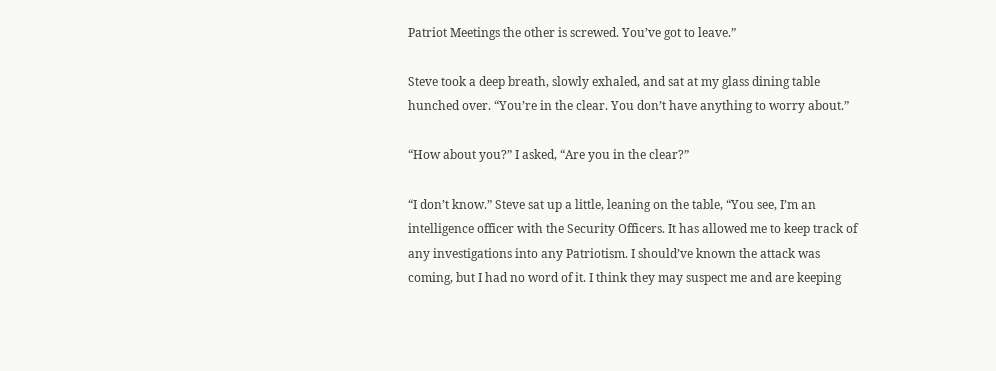Patriot Meetings the other is screwed. You’ve got to leave.”

Steve took a deep breath, slowly exhaled, and sat at my glass dining table hunched over. “You’re in the clear. You don’t have anything to worry about.”

“How about you?” I asked, “Are you in the clear?”

“I don’t know.” Steve sat up a little, leaning on the table, “You see, I’m an intelligence officer with the Security Officers. It has allowed me to keep track of any investigations into any Patriotism. I should’ve known the attack was coming, but I had no word of it. I think they may suspect me and are keeping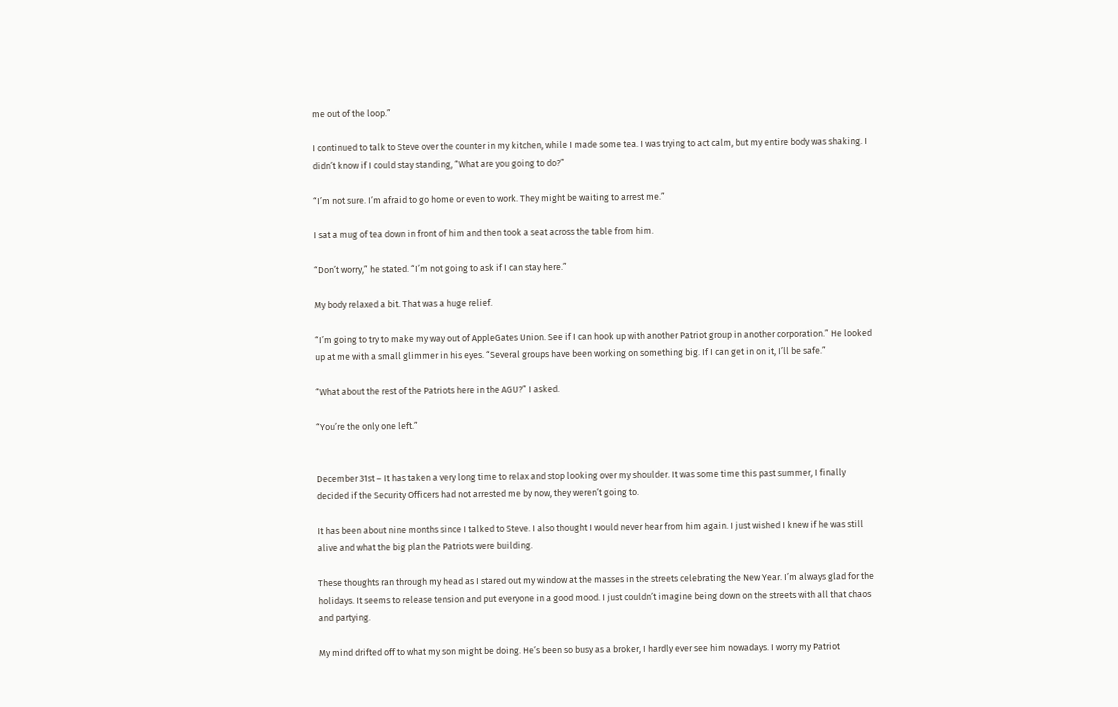me out of the loop.”

I continued to talk to Steve over the counter in my kitchen, while I made some tea. I was trying to act calm, but my entire body was shaking. I didn’t know if I could stay standing, “What are you going to do?”

“I’m not sure. I’m afraid to go home or even to work. They might be waiting to arrest me.”

I sat a mug of tea down in front of him and then took a seat across the table from him.

“Don’t worry,” he stated. “I’m not going to ask if I can stay here.”

My body relaxed a bit. That was a huge relief.

“I’m going to try to make my way out of AppleGates Union. See if I can hook up with another Patriot group in another corporation.” He looked up at me with a small glimmer in his eyes. “Several groups have been working on something big. If I can get in on it, I’ll be safe.”

“What about the rest of the Patriots here in the AGU?” I asked.

“You’re the only one left.”


December 31st – It has taken a very long time to relax and stop looking over my shoulder. It was some time this past summer, I finally decided if the Security Officers had not arrested me by now, they weren’t going to.

It has been about nine months since I talked to Steve. I also thought I would never hear from him again. I just wished I knew if he was still alive and what the big plan the Patriots were building.

These thoughts ran through my head as I stared out my window at the masses in the streets celebrating the New Year. I’m always glad for the holidays. It seems to release tension and put everyone in a good mood. I just couldn’t imagine being down on the streets with all that chaos and partying.

My mind drifted off to what my son might be doing. He’s been so busy as a broker, I hardly ever see him nowadays. I worry my Patriot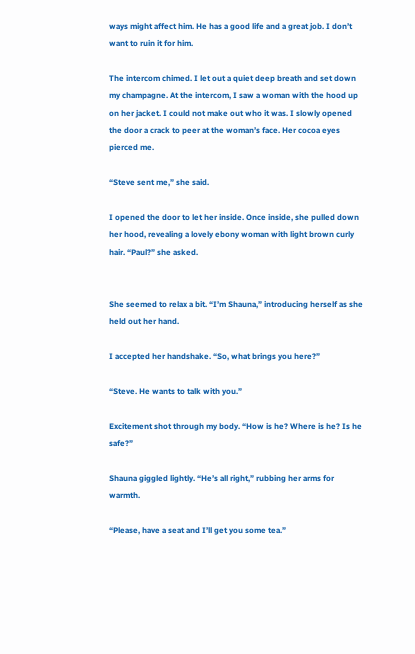ways might affect him. He has a good life and a great job. I don’t want to ruin it for him.

The intercom chimed. I let out a quiet deep breath and set down my champagne. At the intercom, I saw a woman with the hood up on her jacket. I could not make out who it was. I slowly opened the door a crack to peer at the woman’s face. Her cocoa eyes pierced me.

“Steve sent me,” she said.

I opened the door to let her inside. Once inside, she pulled down her hood, revealing a lovely ebony woman with light brown curly hair. “Paul?” she asked.


She seemed to relax a bit. “I’m Shauna,” introducing herself as she held out her hand.

I accepted her handshake. “So, what brings you here?”

“Steve. He wants to talk with you.”

Excitement shot through my body. “How is he? Where is he? Is he safe?”

Shauna giggled lightly. “He’s all right,” rubbing her arms for warmth.

“Please, have a seat and I’ll get you some tea.”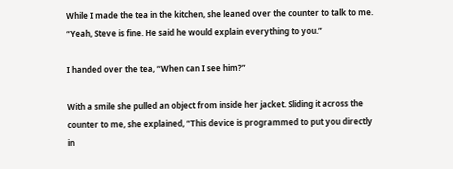While I made the tea in the kitchen, she leaned over the counter to talk to me. “Yeah, Steve is fine. He said he would explain everything to you.”

I handed over the tea, “When can I see him?”

With a smile she pulled an object from inside her jacket. Sliding it across the counter to me, she explained, “This device is programmed to put you directly in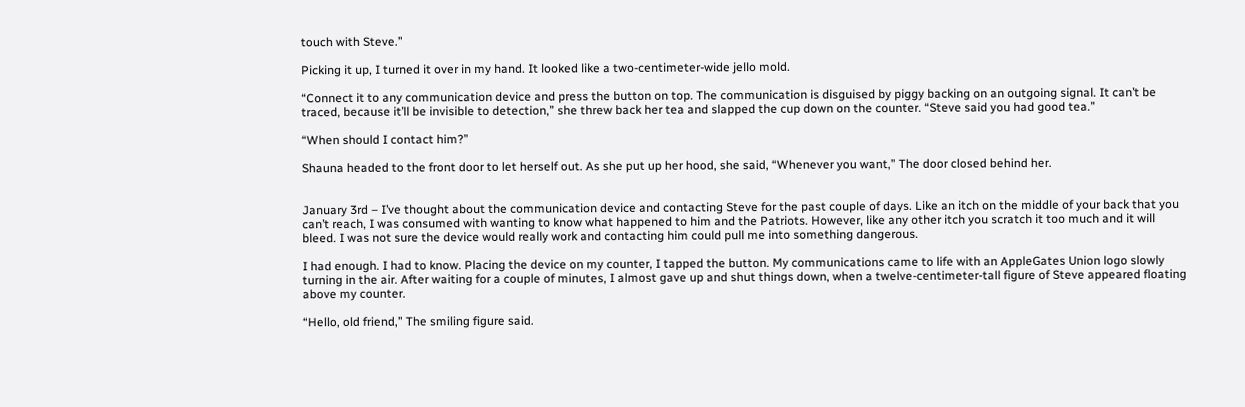touch with Steve.”

Picking it up, I turned it over in my hand. It looked like a two-centimeter-wide jello mold.

“Connect it to any communication device and press the button on top. The communication is disguised by piggy backing on an outgoing signal. It can’t be traced, because it’ll be invisible to detection,” she threw back her tea and slapped the cup down on the counter. “Steve said you had good tea.”

“When should I contact him?”

Shauna headed to the front door to let herself out. As she put up her hood, she said, “Whenever you want,” The door closed behind her.


January 3rd – I’ve thought about the communication device and contacting Steve for the past couple of days. Like an itch on the middle of your back that you can’t reach, I was consumed with wanting to know what happened to him and the Patriots. However, like any other itch you scratch it too much and it will bleed. I was not sure the device would really work and contacting him could pull me into something dangerous.

I had enough. I had to know. Placing the device on my counter, I tapped the button. My communications came to life with an AppleGates Union logo slowly turning in the air. After waiting for a couple of minutes, I almost gave up and shut things down, when a twelve-centimeter-tall figure of Steve appeared floating above my counter.

“Hello, old friend,” The smiling figure said.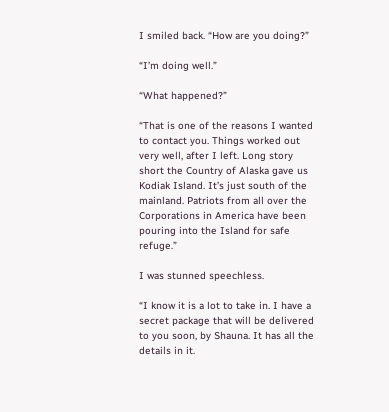I smiled back. “How are you doing?”

“I’m doing well.”

“What happened?”

“That is one of the reasons I wanted to contact you. Things worked out very well, after I left. Long story short the Country of Alaska gave us Kodiak Island. It’s just south of the mainland. Patriots from all over the Corporations in America have been pouring into the Island for safe refuge.”

I was stunned speechless.

“I know it is a lot to take in. I have a secret package that will be delivered to you soon, by Shauna. It has all the details in it.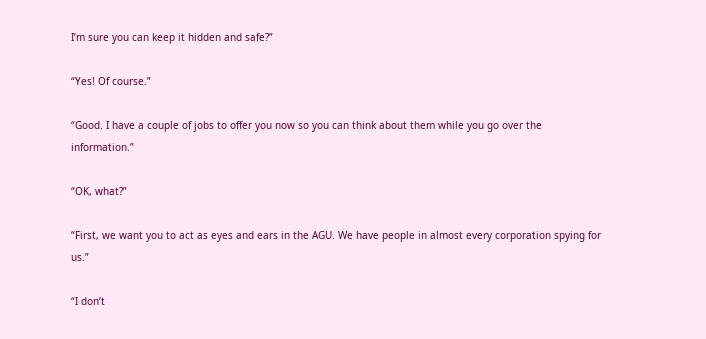I’m sure you can keep it hidden and safe?”

“Yes! Of course.”

“Good. I have a couple of jobs to offer you now so you can think about them while you go over the information.”

“OK, what?”

“First, we want you to act as eyes and ears in the AGU. We have people in almost every corporation spying for us.”

“I don’t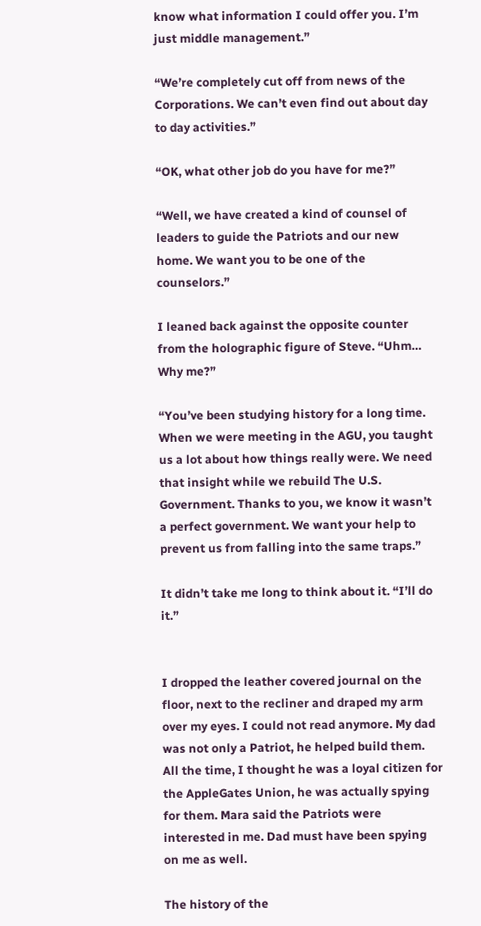know what information I could offer you. I’m just middle management.”

“We’re completely cut off from news of the Corporations. We can’t even find out about day to day activities.”

“OK, what other job do you have for me?”

“Well, we have created a kind of counsel of leaders to guide the Patriots and our new home. We want you to be one of the counselors.”

I leaned back against the opposite counter from the holographic figure of Steve. “Uhm… Why me?”

“You’ve been studying history for a long time. When we were meeting in the AGU, you taught us a lot about how things really were. We need that insight while we rebuild The U.S. Government. Thanks to you, we know it wasn’t a perfect government. We want your help to prevent us from falling into the same traps.”

It didn’t take me long to think about it. “I’ll do it.”


I dropped the leather covered journal on the floor, next to the recliner and draped my arm over my eyes. I could not read anymore. My dad was not only a Patriot, he helped build them. All the time, I thought he was a loyal citizen for the AppleGates Union, he was actually spying for them. Mara said the Patriots were interested in me. Dad must have been spying on me as well.

The history of the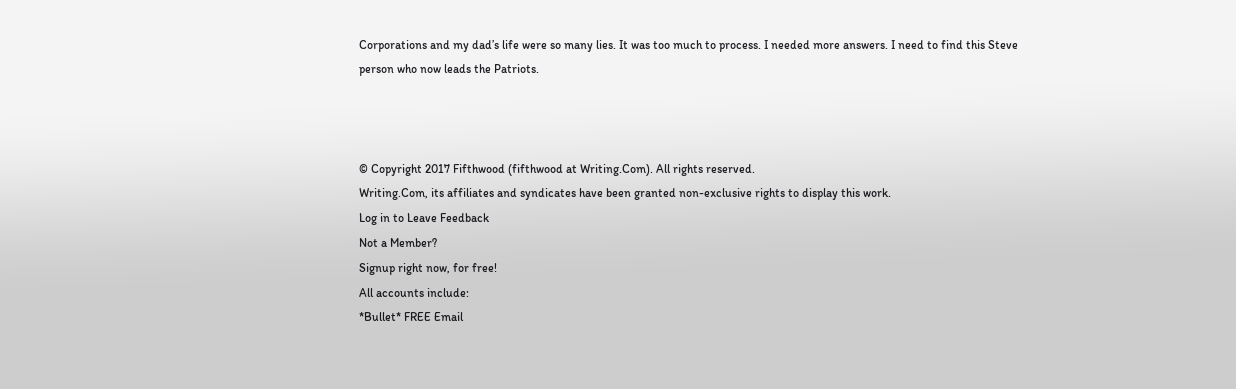Corporations and my dad’s life were so many lies. It was too much to process. I needed more answers. I need to find this Steve person who now leads the Patriots.



© Copyright 2017 Fifthwood (fifthwood at Writing.Com). All rights reserved.
Writing.Com, its affiliates and syndicates have been granted non-exclusive rights to display this work.
Log in to Leave Feedback
Not a Member?
Signup right now, for free!
All accounts include:
*Bullet* FREE Email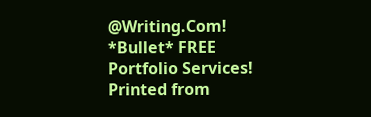@Writing.Com!
*Bullet* FREE Portfolio Services!
Printed from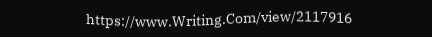https://www.Writing.Com/view/2117916